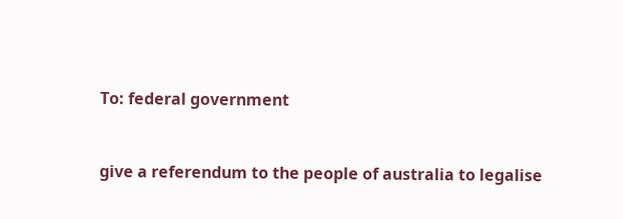To: federal government


give a referendum to the people of australia to legalise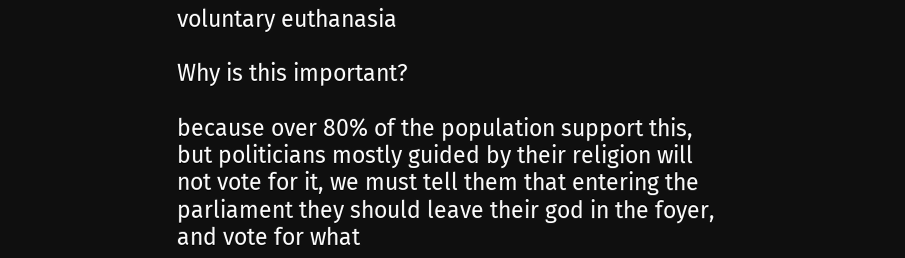voluntary euthanasia

Why is this important?

because over 80% of the population support this, but politicians mostly guided by their religion will not vote for it, we must tell them that entering the parliament they should leave their god in the foyer, and vote for what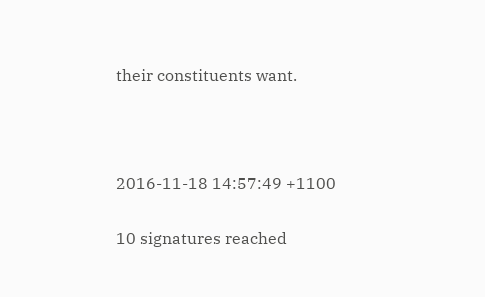their constituents want.



2016-11-18 14:57:49 +1100

10 signatures reached